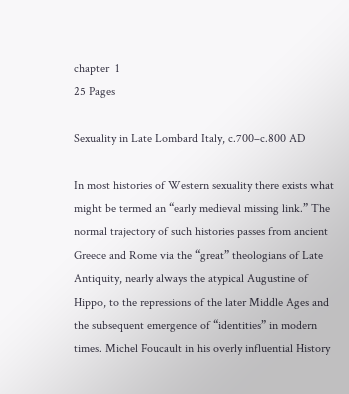chapter  1
25 Pages

Sexuality in Late Lombard Italy, c.700–c.800 AD

In most histories of Western sexuality there exists what might be termed an “early medieval missing link.” The normal trajectory of such histories passes from ancient Greece and Rome via the “great” theologians of Late Antiquity, nearly always the atypical Augustine of Hippo, to the repressions of the later Middle Ages and the subsequent emergence of “identities” in modern times. Michel Foucault in his overly influential History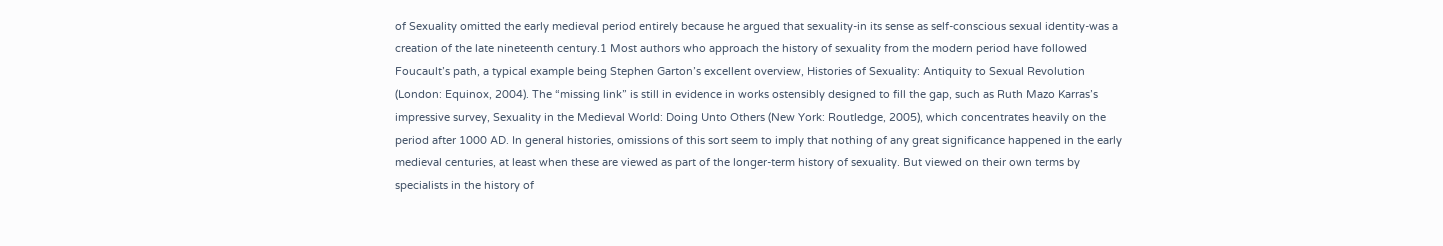of Sexuality omitted the early medieval period entirely because he argued that sexuality-in its sense as self-conscious sexual identity-was a creation of the late nineteenth century.1 Most authors who approach the history of sexuality from the modern period have followed Foucault’s path, a typical example being Stephen Garton’s excellent overview, Histories of Sexuality: Antiquity to Sexual Revolution (London: Equinox, 2004). The “missing link” is still in evidence in works ostensibly designed to fill the gap, such as Ruth Mazo Karras’s impressive survey, Sexuality in the Medieval World: Doing Unto Others (New York: Routledge, 2005), which concentrates heavily on the period after 1000 AD. In general histories, omissions of this sort seem to imply that nothing of any great significance happened in the early medieval centuries, at least when these are viewed as part of the longer-term history of sexuality. But viewed on their own terms by specialists in the history of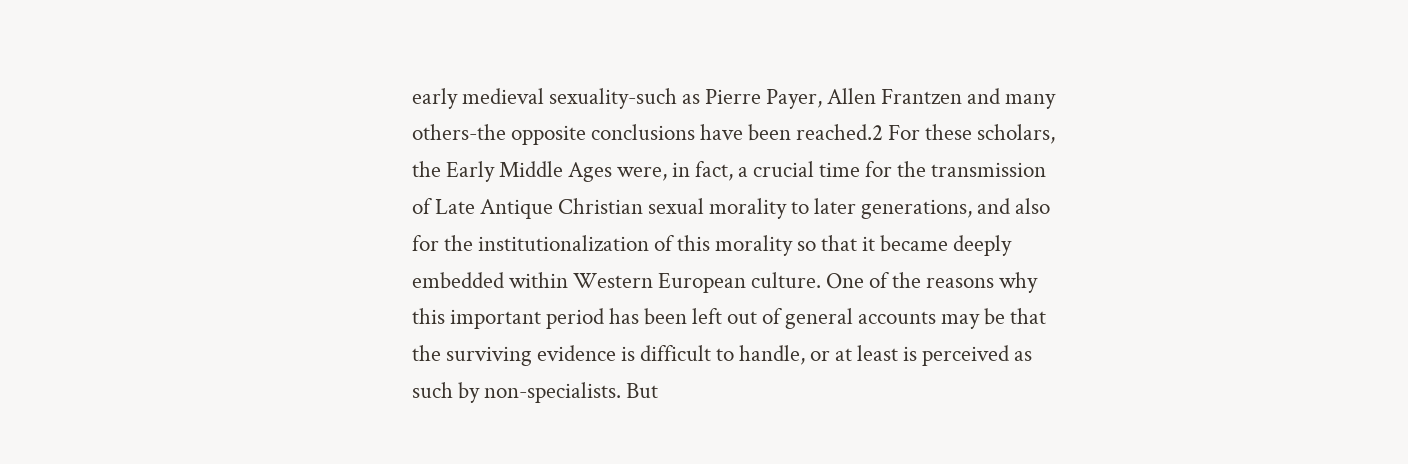early medieval sexuality-such as Pierre Payer, Allen Frantzen and many others-the opposite conclusions have been reached.2 For these scholars, the Early Middle Ages were, in fact, a crucial time for the transmission of Late Antique Christian sexual morality to later generations, and also for the institutionalization of this morality so that it became deeply embedded within Western European culture. One of the reasons why this important period has been left out of general accounts may be that the surviving evidence is difficult to handle, or at least is perceived as such by non-specialists. But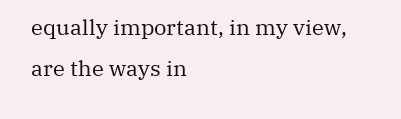equally important, in my view, are the ways in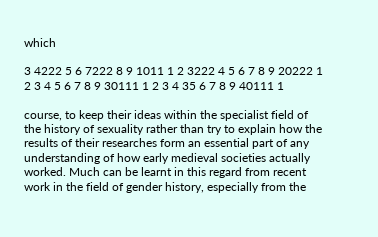which

3 4222 5 6 7222 8 9 1011 1 2 3222 4 5 6 7 8 9 20222 1 2 3 4 5 6 7 8 9 30111 1 2 3 4 35 6 7 8 9 40111 1

course, to keep their ideas within the specialist field of the history of sexuality rather than try to explain how the results of their researches form an essential part of any understanding of how early medieval societies actually worked. Much can be learnt in this regard from recent work in the field of gender history, especially from the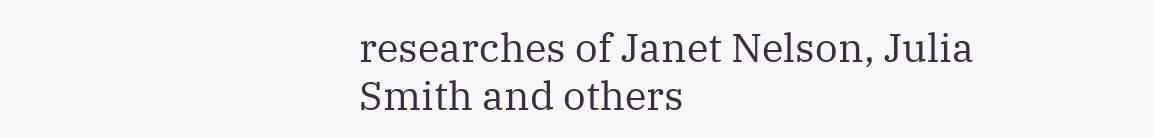researches of Janet Nelson, Julia Smith and others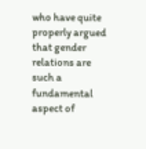who have quite properly argued that gender relations are such a fundamental aspect of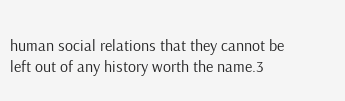human social relations that they cannot be left out of any history worth the name.3